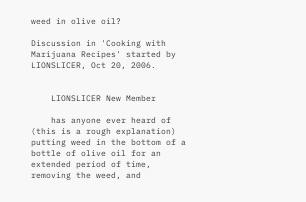weed in olive oil?

Discussion in 'Cooking with Marijuana Recipes' started by LIONSLICER, Oct 20, 2006.


    LIONSLICER New Member

    has anyone ever heard of (this is a rough explanation) putting weed in the bottom of a bottle of olive oil for an extended period of time, removing the weed, and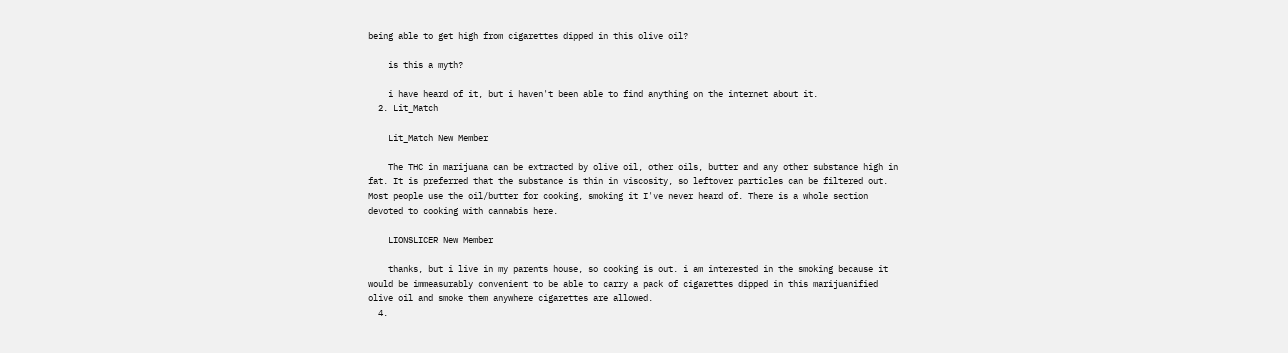being able to get high from cigarettes dipped in this olive oil?

    is this a myth?

    i have heard of it, but i haven't been able to find anything on the internet about it.
  2. Lit_Match

    Lit_Match New Member

    The THC in marijuana can be extracted by olive oil, other oils, butter and any other substance high in fat. It is preferred that the substance is thin in viscosity, so leftover particles can be filtered out. Most people use the oil/butter for cooking, smoking it I've never heard of. There is a whole section devoted to cooking with cannabis here.

    LIONSLICER New Member

    thanks, but i live in my parents house, so cooking is out. i am interested in the smoking because it would be immeasurably convenient to be able to carry a pack of cigarettes dipped in this marijuanified olive oil and smoke them anywhere cigarettes are allowed.
  4.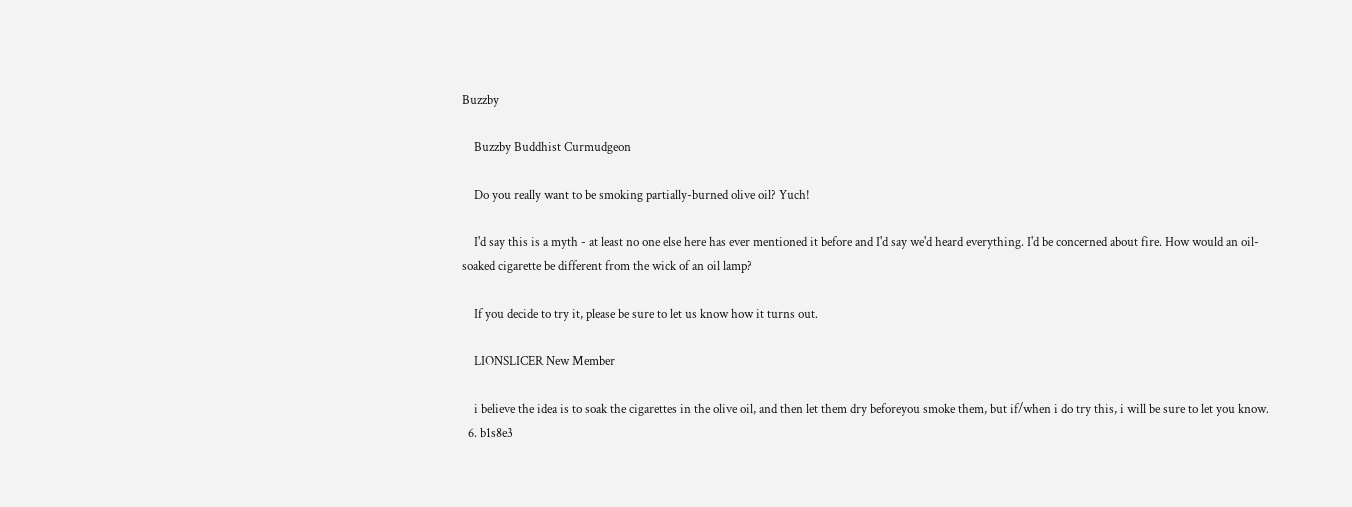Buzzby

    Buzzby Buddhist Curmudgeon

    Do you really want to be smoking partially-burned olive oil? Yuch!

    I'd say this is a myth - at least no one else here has ever mentioned it before and I'd say we'd heard everything. I'd be concerned about fire. How would an oil-soaked cigarette be different from the wick of an oil lamp?

    If you decide to try it, please be sure to let us know how it turns out.

    LIONSLICER New Member

    i believe the idea is to soak the cigarettes in the olive oil, and then let them dry beforeyou smoke them, but if/when i do try this, i will be sure to let you know.
  6. b1s8e3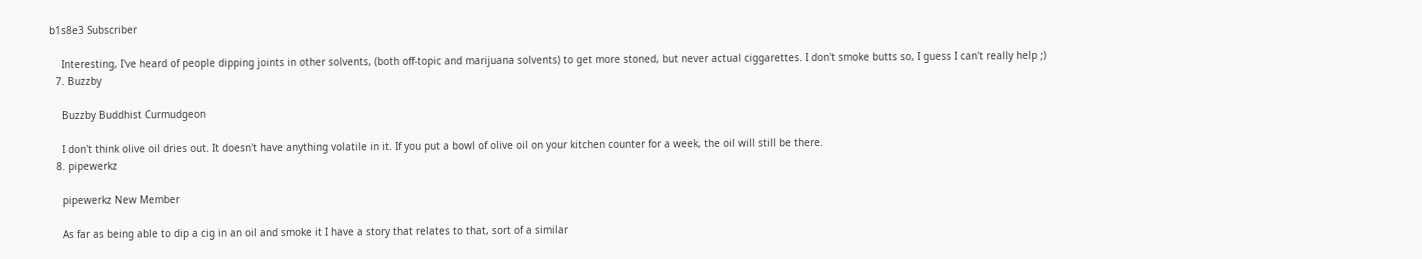b1s8e3 Subscriber

    Interesting, I've heard of people dipping joints in other solvents, (both off-topic and marijuana solvents) to get more stoned, but never actual ciggarettes. I don't smoke butts so, I guess I can't really help ;)
  7. Buzzby

    Buzzby Buddhist Curmudgeon

    I don't think olive oil dries out. It doesn't have anything volatile in it. If you put a bowl of olive oil on your kitchen counter for a week, the oil will still be there.
  8. pipewerkz

    pipewerkz New Member

    As far as being able to dip a cig in an oil and smoke it I have a story that relates to that, sort of a similar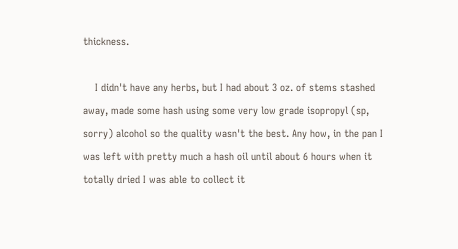thickness.

    I didn't have any herbs, but I had about 3 oz. of stems stashed away, made some hash using some very low grade isopropyl (sp, sorry) alcohol so the quality wasn't the best. Any how, in the pan I was left with pretty much a hash oil until about 6 hours when it totally dried I was able to collect it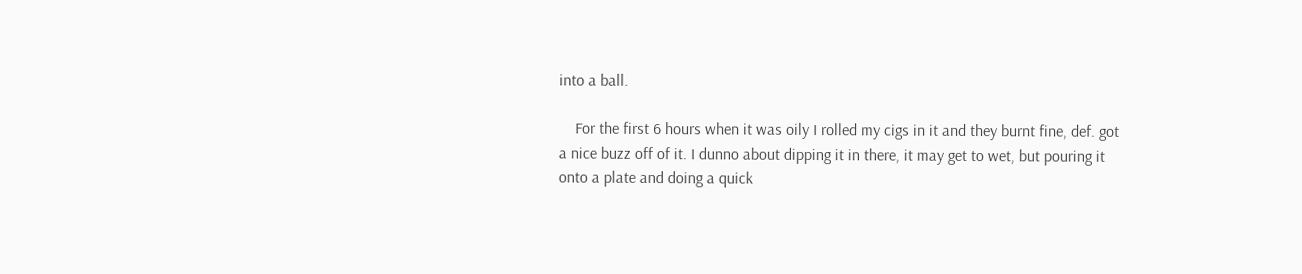into a ball.

    For the first 6 hours when it was oily I rolled my cigs in it and they burnt fine, def. got a nice buzz off of it. I dunno about dipping it in there, it may get to wet, but pouring it onto a plate and doing a quick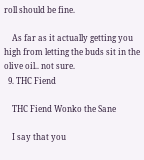roll should be fine.

    As far as it actually getting you high from letting the buds sit in the olive oil.. not sure.
  9. THC Fiend

    THC Fiend Wonko the Sane

    I say that you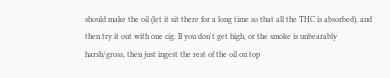should make the oil (let it sit there for a long time so that all the THC is absorbed), and then try it out with one cig. If you don't get high, or the smoke is unbearably harsh/gross, then just ingest the rest of the oil on top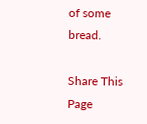of some bread.

Share This Page